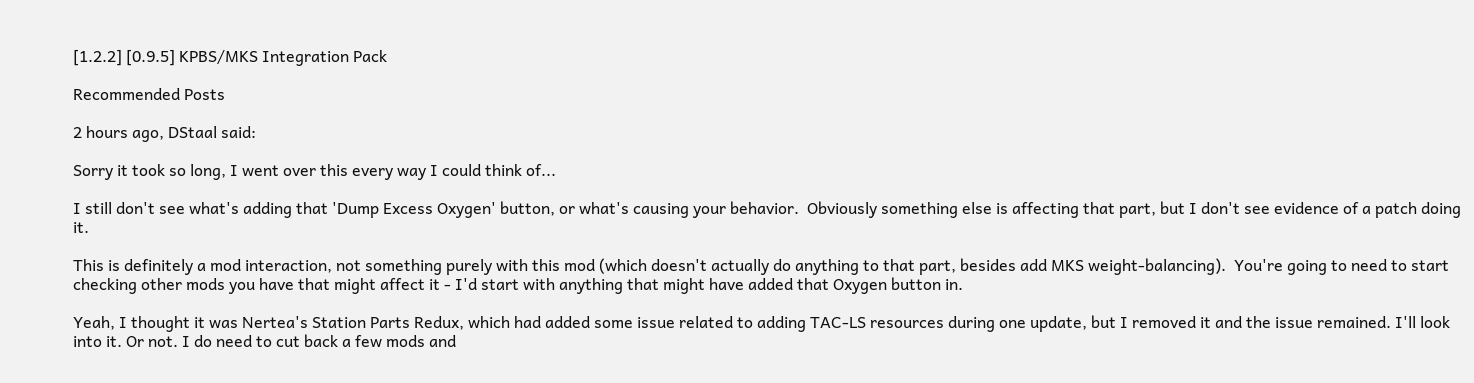[1.2.2] [0.9.5] KPBS/MKS Integration Pack

Recommended Posts

2 hours ago, DStaal said:

Sorry it took so long, I went over this every way I could think of...

I still don't see what's adding that 'Dump Excess Oxygen' button, or what's causing your behavior.  Obviously something else is affecting that part, but I don't see evidence of a patch doing it.

This is definitely a mod interaction, not something purely with this mod (which doesn't actually do anything to that part, besides add MKS weight-balancing).  You're going to need to start checking other mods you have that might affect it - I'd start with anything that might have added that Oxygen button in.

Yeah, I thought it was Nertea's Station Parts Redux, which had added some issue related to adding TAC-LS resources during one update, but I removed it and the issue remained. I'll look into it. Or not. I do need to cut back a few mods and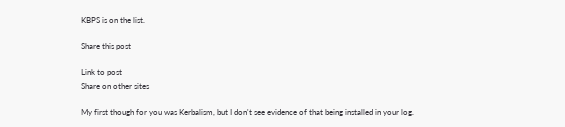KBPS is on the list.

Share this post

Link to post
Share on other sites

My first though for you was Kerbalism, but I don't see evidence of that being installed in your log.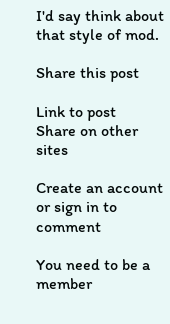I'd say think about that style of mod.

Share this post

Link to post
Share on other sites

Create an account or sign in to comment

You need to be a member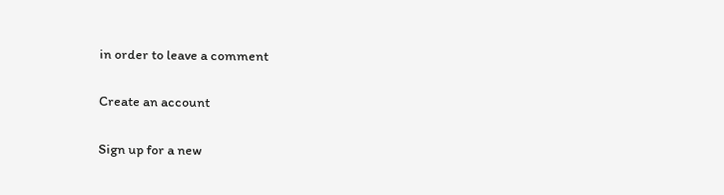in order to leave a comment

Create an account

Sign up for a new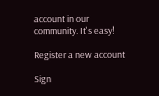account in our community. It's easy!

Register a new account

Sign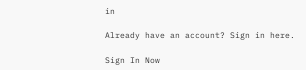in

Already have an account? Sign in here.

Sign In Now